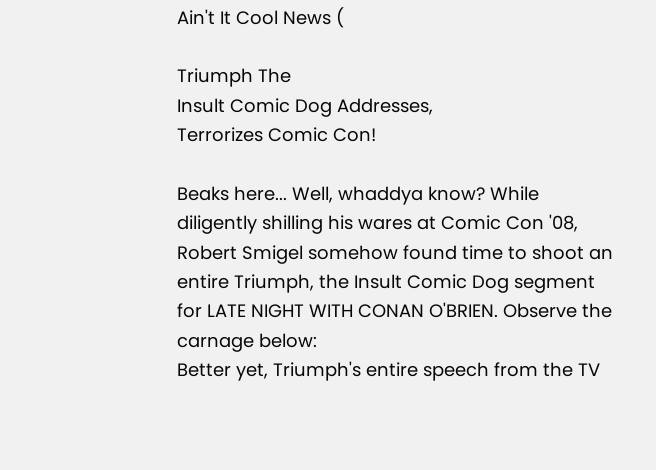Ain't It Cool News (

Triumph The
Insult Comic Dog Addresses,
Terrorizes Comic Con!

Beaks here... Well, whaddya know? While diligently shilling his wares at Comic Con '08, Robert Smigel somehow found time to shoot an entire Triumph, the Insult Comic Dog segment for LATE NIGHT WITH CONAN O'BRIEN. Observe the carnage below:
Better yet, Triumph's entire speech from the TV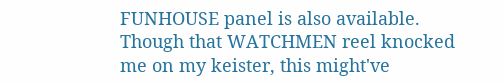FUNHOUSE panel is also available. Though that WATCHMEN reel knocked me on my keister, this might've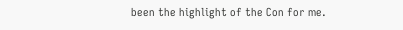been the highlight of the Con for me.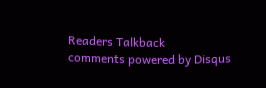Readers Talkback
comments powered by Disqus